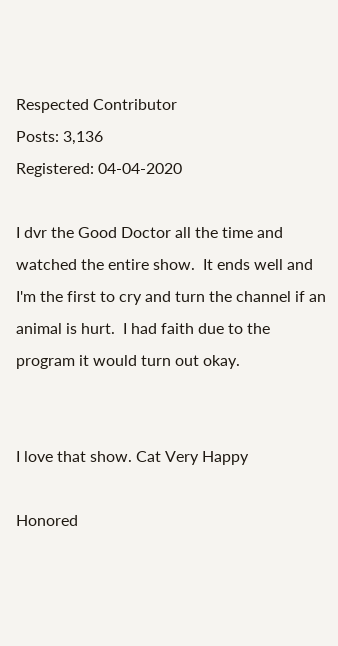Respected Contributor
Posts: 3,136
Registered: 04-04-2020

I dvr the Good Doctor all the time and watched the entire show.  It ends well and I'm the first to cry and turn the channel if an animal is hurt.  I had faith due to the program it would turn out okay.


I love that show. Cat Very Happy

Honored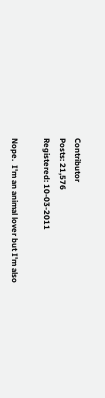Contributor
Posts: 21,576
Registered: 10-03-2011

Nope.  I'm an animal lover but I'm also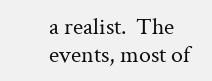a realist.  The events, most of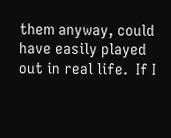them anyway, could have easily played out in real life.  If I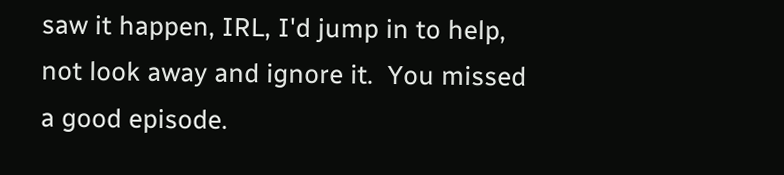saw it happen, IRL, I'd jump in to help, not look away and ignore it.  You missed a good episode.